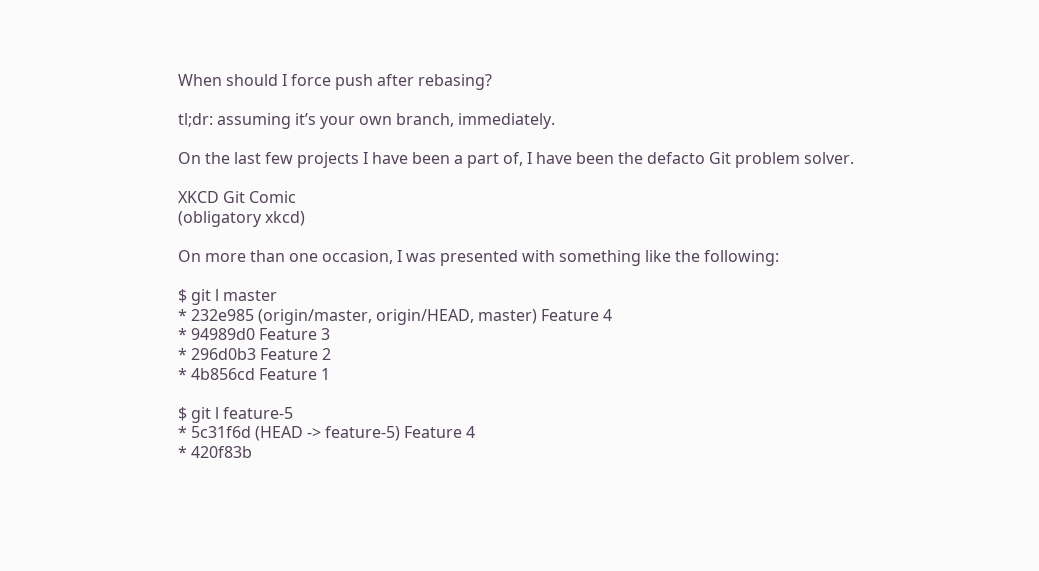When should I force push after rebasing?

tl;dr: assuming it’s your own branch, immediately.

On the last few projects I have been a part of, I have been the defacto Git problem solver.

XKCD Git Comic
(obligatory xkcd)

On more than one occasion, I was presented with something like the following:

$ git l master
* 232e985 (origin/master, origin/HEAD, master) Feature 4
* 94989d0 Feature 3
* 296d0b3 Feature 2
* 4b856cd Feature 1

$ git l feature-5
* 5c31f6d (HEAD -> feature-5) Feature 4
* 420f83b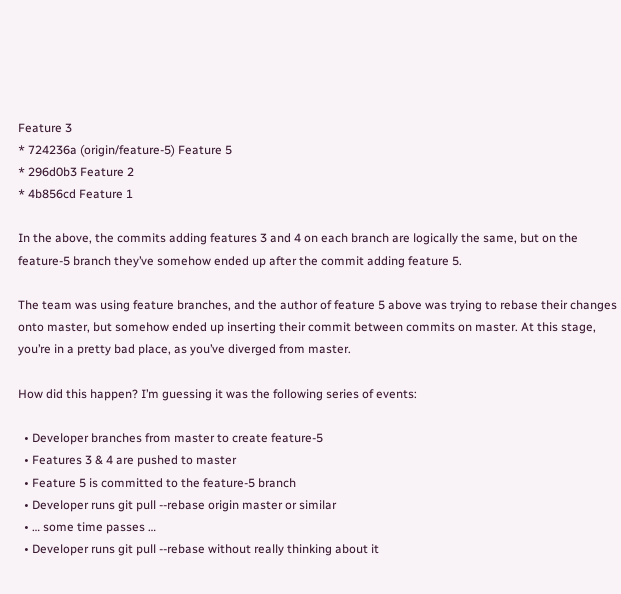Feature 3
* 724236a (origin/feature-5) Feature 5
* 296d0b3 Feature 2
* 4b856cd Feature 1

In the above, the commits adding features 3 and 4 on each branch are logically the same, but on the feature-5 branch they’ve somehow ended up after the commit adding feature 5.

The team was using feature branches, and the author of feature 5 above was trying to rebase their changes onto master, but somehow ended up inserting their commit between commits on master. At this stage, you’re in a pretty bad place, as you’ve diverged from master.

How did this happen? I’m guessing it was the following series of events:

  • Developer branches from master to create feature-5
  • Features 3 & 4 are pushed to master
  • Feature 5 is committed to the feature-5 branch
  • Developer runs git pull --rebase origin master or similar
  • … some time passes …
  • Developer runs git pull --rebase without really thinking about it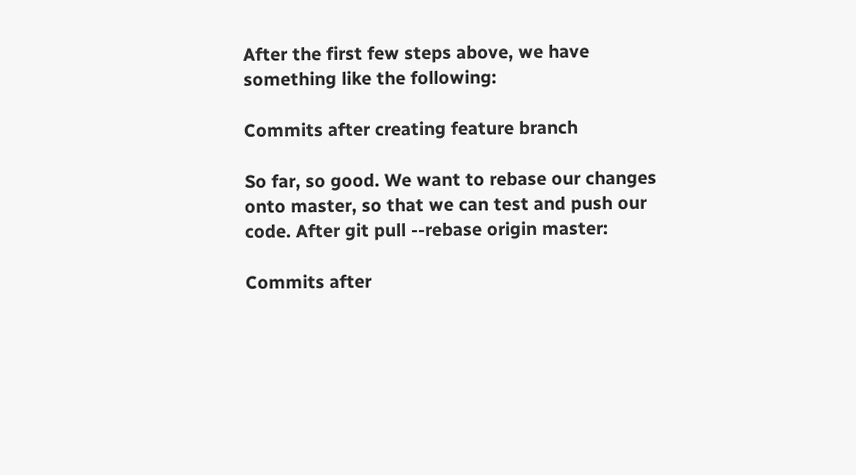After the first few steps above, we have something like the following:

Commits after creating feature branch

So far, so good. We want to rebase our changes onto master, so that we can test and push our code. After git pull --rebase origin master:

Commits after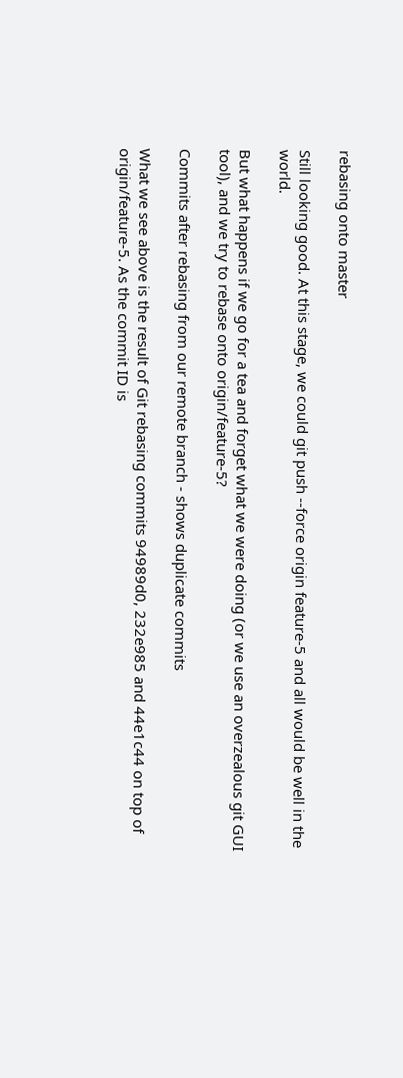rebasing onto master

Still looking good. At this stage, we could git push --force origin feature-5 and all would be well in the world.

But what happens if we go for a tea and forget what we were doing (or we use an overzealous git GUI tool), and we try to rebase onto origin/feature-5?

Commits after rebasing from our remote branch - shows duplicate commits

What we see above is the result of Git rebasing commits 94989d0, 232e985 and 44e1c44 on top of origin/feature-5. As the commit ID is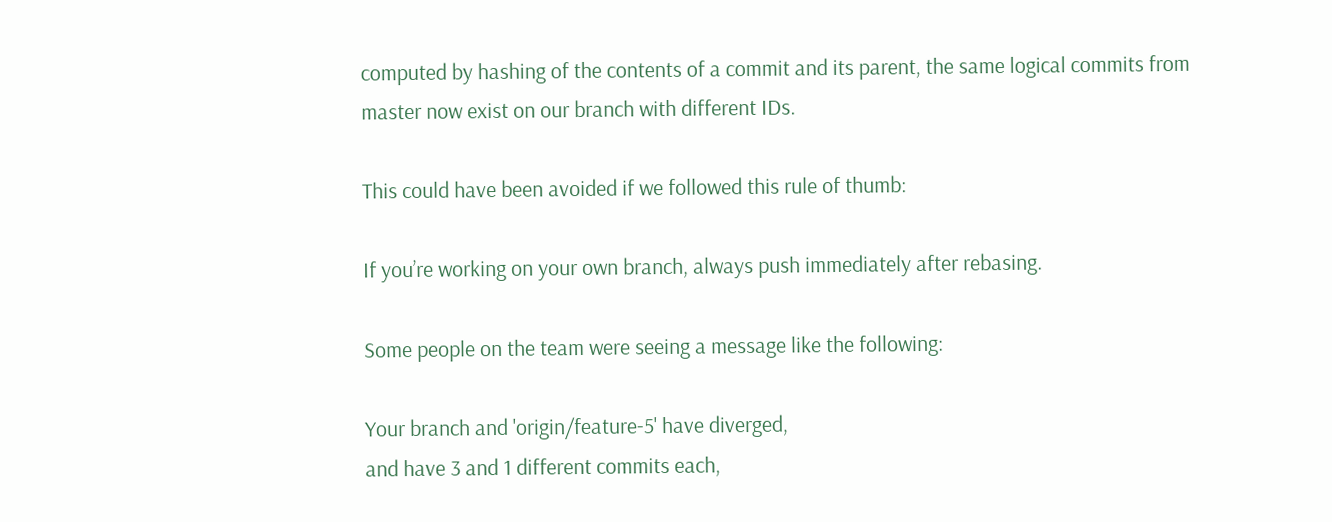computed by hashing of the contents of a commit and its parent, the same logical commits from master now exist on our branch with different IDs.

This could have been avoided if we followed this rule of thumb:

If you’re working on your own branch, always push immediately after rebasing.

Some people on the team were seeing a message like the following:

Your branch and 'origin/feature-5' have diverged,
and have 3 and 1 different commits each,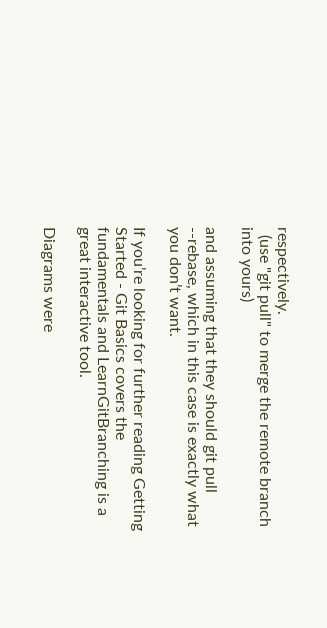respectively.
  (use "git pull" to merge the remote branch into yours)

and assuming that they should git pull --rebase, which in this case is exactly what you don’t want.

If you’re looking for further reading Getting Started - Git Basics covers the fundamentals and LearnGitBranching is a great interactive tool.

Diagrams were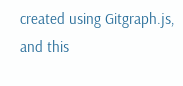created using Gitgraph.js, and this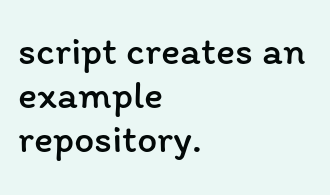script creates an example repository.